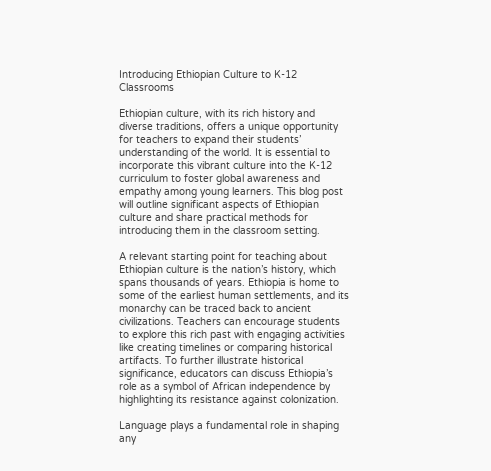Introducing Ethiopian Culture to K-12 Classrooms

Ethiopian culture, with its rich history and diverse traditions, offers a unique opportunity for teachers to expand their students’ understanding of the world. It is essential to incorporate this vibrant culture into the K-12 curriculum to foster global awareness and empathy among young learners. This blog post will outline significant aspects of Ethiopian culture and share practical methods for introducing them in the classroom setting.

A relevant starting point for teaching about Ethiopian culture is the nation’s history, which spans thousands of years. Ethiopia is home to some of the earliest human settlements, and its monarchy can be traced back to ancient civilizations. Teachers can encourage students to explore this rich past with engaging activities like creating timelines or comparing historical artifacts. To further illustrate historical significance, educators can discuss Ethiopia’s role as a symbol of African independence by highlighting its resistance against colonization.

Language plays a fundamental role in shaping any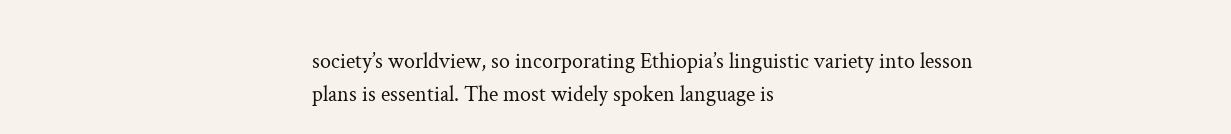society’s worldview, so incorporating Ethiopia’s linguistic variety into lesson plans is essential. The most widely spoken language is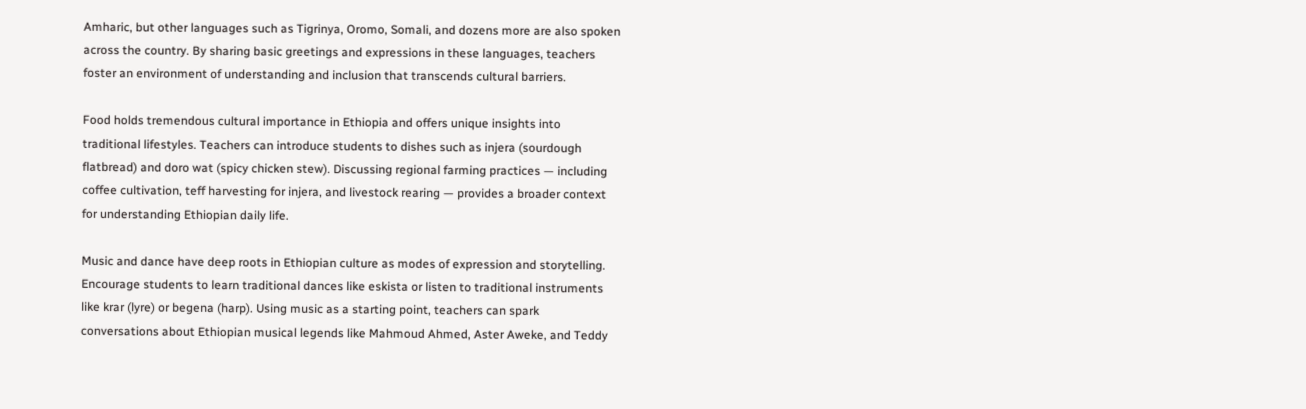Amharic, but other languages such as Tigrinya, Oromo, Somali, and dozens more are also spoken across the country. By sharing basic greetings and expressions in these languages, teachers foster an environment of understanding and inclusion that transcends cultural barriers.

Food holds tremendous cultural importance in Ethiopia and offers unique insights into traditional lifestyles. Teachers can introduce students to dishes such as injera (sourdough flatbread) and doro wat (spicy chicken stew). Discussing regional farming practices — including coffee cultivation, teff harvesting for injera, and livestock rearing — provides a broader context for understanding Ethiopian daily life.

Music and dance have deep roots in Ethiopian culture as modes of expression and storytelling. Encourage students to learn traditional dances like eskista or listen to traditional instruments like krar (lyre) or begena (harp). Using music as a starting point, teachers can spark conversations about Ethiopian musical legends like Mahmoud Ahmed, Aster Aweke, and Teddy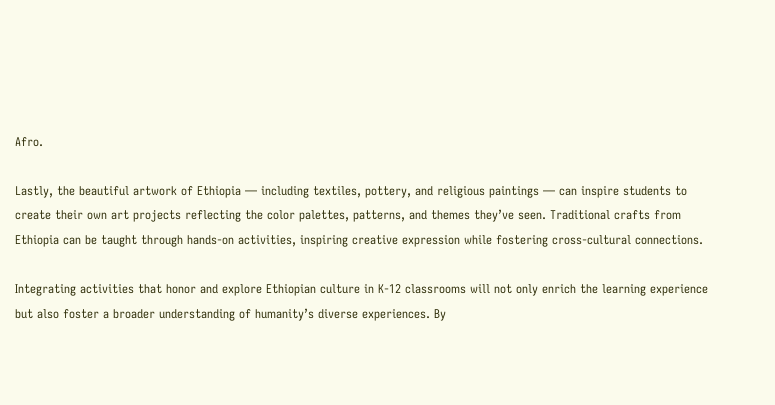Afro.

Lastly, the beautiful artwork of Ethiopia — including textiles, pottery, and religious paintings — can inspire students to create their own art projects reflecting the color palettes, patterns, and themes they’ve seen. Traditional crafts from Ethiopia can be taught through hands-on activities, inspiring creative expression while fostering cross-cultural connections.

Integrating activities that honor and explore Ethiopian culture in K-12 classrooms will not only enrich the learning experience but also foster a broader understanding of humanity’s diverse experiences. By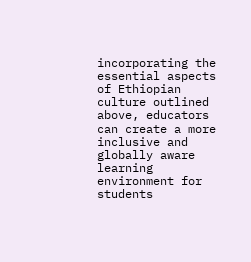incorporating the essential aspects of Ethiopian culture outlined above, educators can create a more inclusive and globally aware learning environment for students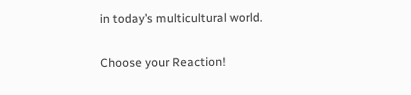in today’s multicultural world.

Choose your Reaction!